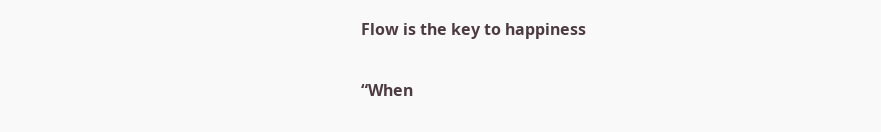Flow is the key to happiness

“When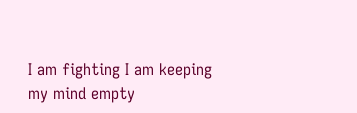I am fighting I am keeping my mind empty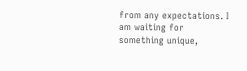from any expectations. I am waiting for something unique,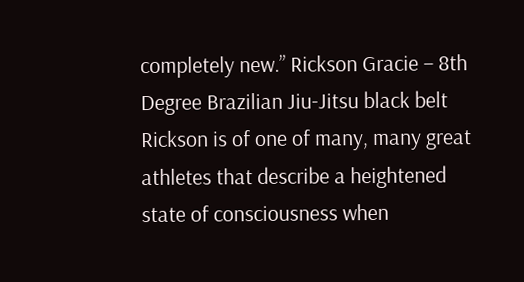completely new.” Rickson Gracie – 8th Degree Brazilian Jiu-Jitsu black belt Rickson is of one of many, many great athletes that describe a heightened state of consciousness when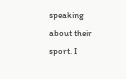speaking about their sport. I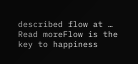described flow at … Read moreFlow is the key to happiness